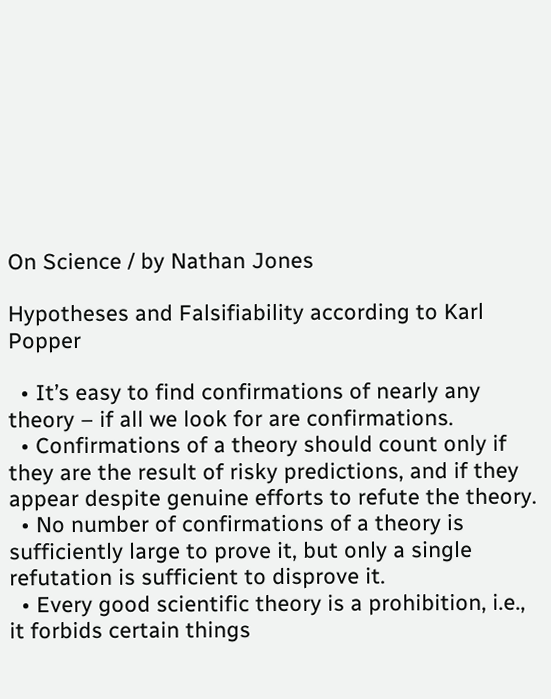On Science / by Nathan Jones

Hypotheses and Falsifiability according to Karl Popper

  • It’s easy to find confirmations of nearly any theory – if all we look for are confirmations.
  • Confirmations of a theory should count only if they are the result of risky predictions, and if they appear despite genuine efforts to refute the theory.
  • No number of confirmations of a theory is sufficiently large to prove it, but only a single refutation is sufficient to disprove it.
  • Every good scientific theory is a prohibition, i.e., it forbids certain things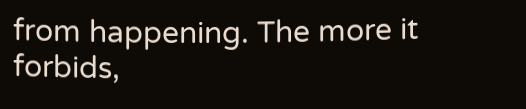from happening. The more it forbids,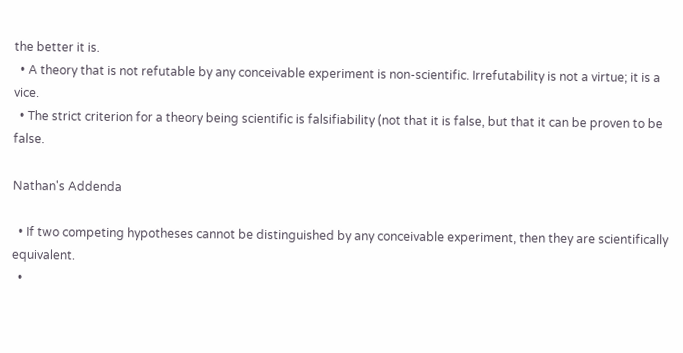the better it is.
  • A theory that is not refutable by any conceivable experiment is non-scientific. Irrefutability is not a virtue; it is a vice.
  • The strict criterion for a theory being scientific is falsifiability (not that it is false, but that it can be proven to be false.

Nathan's Addenda

  • If two competing hypotheses cannot be distinguished by any conceivable experiment, then they are scientifically equivalent.
  •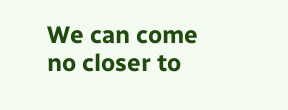We can come no closer to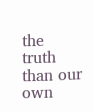the truth than our own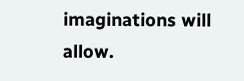imaginations will allow.